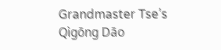Grandmaster Tse’s Qìgōng Dāo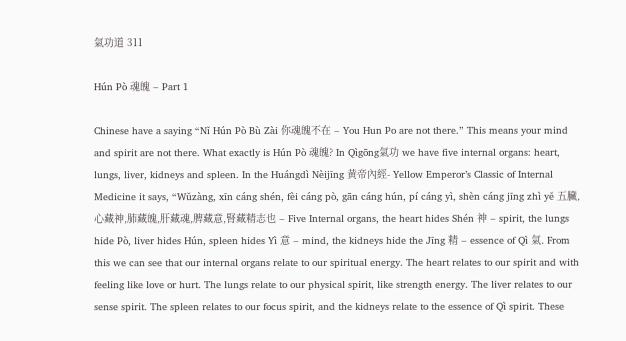氣功道 311

Hún Pò 魂魄 – Part 1

Chinese have a saying “Nǐ Hún Pò Bù Zài 你魂魄不在 – You Hun Po are not there.” This means your mind and spirit are not there. What exactly is Hún Pò 魂魄? In Qìgōng氣功 we have five internal organs: heart, lungs, liver, kidneys and spleen. In the Huángdì Nèijīng 黄帝內經- Yellow Emperor’s Classic of Internal Medicine it says, “Wǔzàng, xīn cáng shén, fèi cáng pò, gān cáng hún, pí cáng yì, shèn cáng jīng zhì yě 五臟,心藏神,肺藏魄,肝藏魂,脾藏意,腎藏精志也 – Five Internal organs, the heart hides Shén 神 – spirit, the lungs hide Pò, liver hides Hún, spleen hides Yì 意 – mind, the kidneys hide the Jīng 精 – essence of Qì 氣. From this we can see that our internal organs relate to our spiritual energy. The heart relates to our spirit and with feeling like love or hurt. The lungs relate to our physical spirit, like strength energy. The liver relates to our sense spirit. The spleen relates to our focus spirit, and the kidneys relate to the essence of Qì spirit. These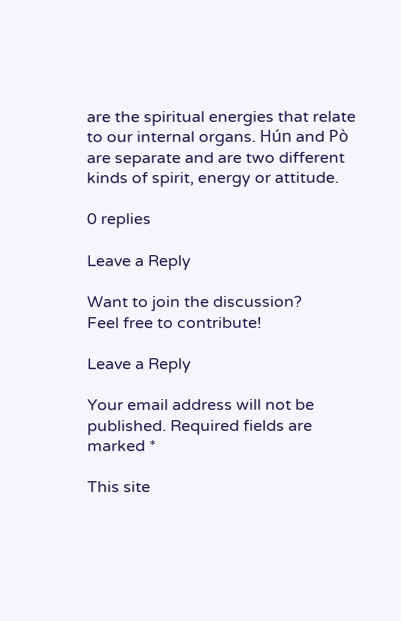are the spiritual energies that relate to our internal organs. Hún and Pò are separate and are two different kinds of spirit, energy or attitude.

0 replies

Leave a Reply

Want to join the discussion?
Feel free to contribute!

Leave a Reply

Your email address will not be published. Required fields are marked *

This site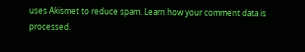uses Akismet to reduce spam. Learn how your comment data is processed.